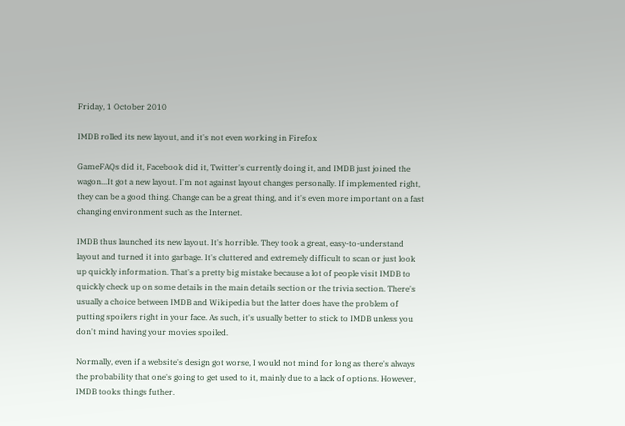Friday, 1 October 2010

IMDB rolled its new layout, and it's not even working in Firefox

GameFAQs did it, Facebook did it, Twitter's currently doing it, and IMDB just joined the wagon...It got a new layout. I'm not against layout changes personally. If implemented right, they can be a good thing. Change can be a great thing, and it's even more important on a fast changing environment such as the Internet.

IMDB thus launched its new layout. It's horrible. They took a great, easy-to-understand layout and turned it into garbage. It's cluttered and extremely difficult to scan or just look up quickly information. That's a pretty big mistake because a lot of people visit IMDB to quickly check up on some details in the main details section or the trivia section. There's usually a choice between IMDB and Wikipedia but the latter does have the problem of putting spoilers right in your face. As such, it's usually better to stick to IMDB unless you don't mind having your movies spoiled.

Normally, even if a website's design got worse, I would not mind for long as there's always the probability that one's going to get used to it, mainly due to a lack of options. However, IMDB tooks things futher.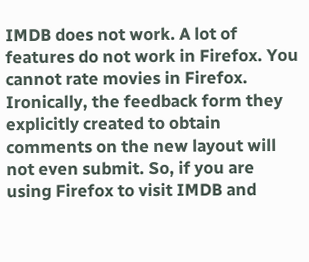IMDB does not work. A lot of features do not work in Firefox. You cannot rate movies in Firefox. Ironically, the feedback form they explicitly created to obtain comments on the new layout will not even submit. So, if you are using Firefox to visit IMDB and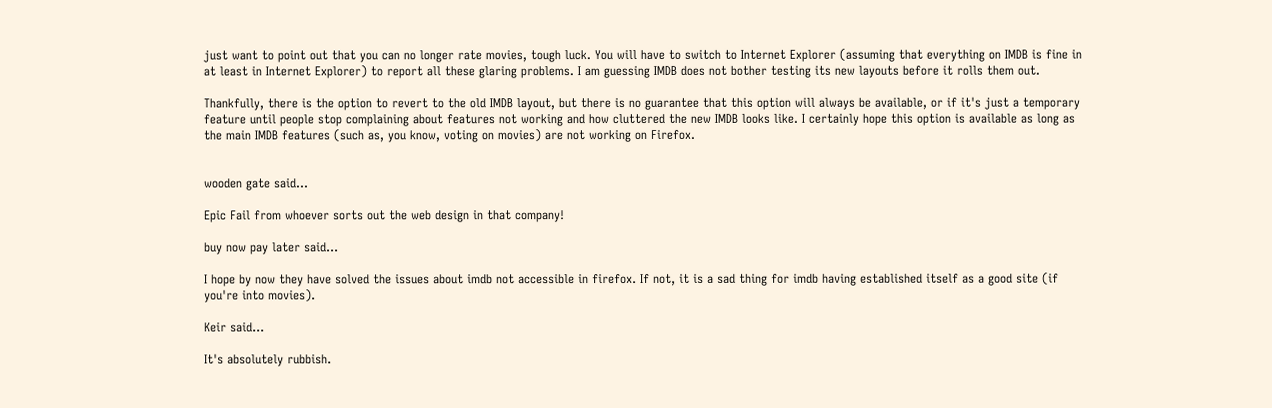just want to point out that you can no longer rate movies, tough luck. You will have to switch to Internet Explorer (assuming that everything on IMDB is fine in at least in Internet Explorer) to report all these glaring problems. I am guessing IMDB does not bother testing its new layouts before it rolls them out.

Thankfully, there is the option to revert to the old IMDB layout, but there is no guarantee that this option will always be available, or if it's just a temporary feature until people stop complaining about features not working and how cluttered the new IMDB looks like. I certainly hope this option is available as long as the main IMDB features (such as, you know, voting on movies) are not working on Firefox.


wooden gate said...

Epic Fail from whoever sorts out the web design in that company!

buy now pay later said...

I hope by now they have solved the issues about imdb not accessible in firefox. If not, it is a sad thing for imdb having established itself as a good site (if you're into movies).

Keir said...

It's absolutely rubbish.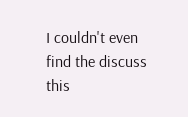I couldn't even find the discuss this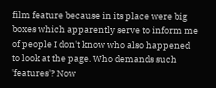film feature because in its place were big boxes which apparently serve to inform me of people I don't know who also happened to look at the page. Who demands such 'features'? Now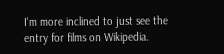I'm more inclined to just see the entry for films on Wikipedia.